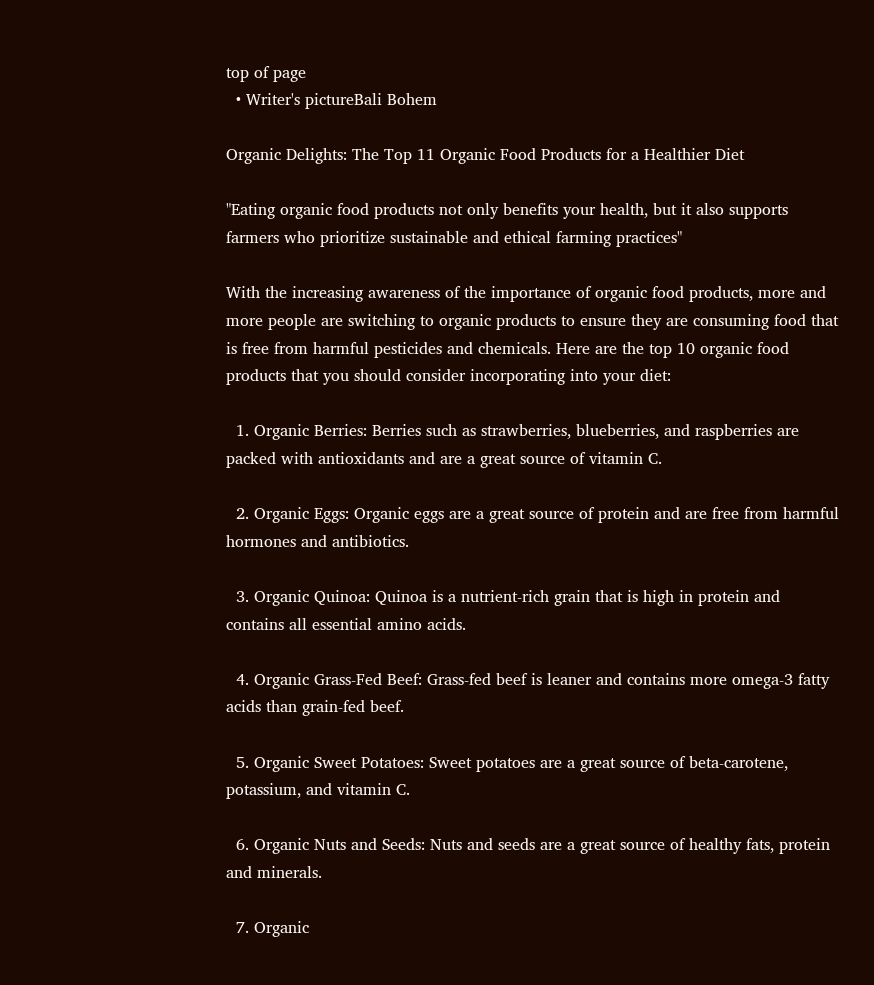top of page
  • Writer's pictureBali Bohem

Organic Delights: The Top 11 Organic Food Products for a Healthier Diet

"Eating organic food products not only benefits your health, but it also supports farmers who prioritize sustainable and ethical farming practices"

With the increasing awareness of the importance of organic food products, more and more people are switching to organic products to ensure they are consuming food that is free from harmful pesticides and chemicals. Here are the top 10 organic food products that you should consider incorporating into your diet:

  1. Organic Berries: Berries such as strawberries, blueberries, and raspberries are packed with antioxidants and are a great source of vitamin C.

  2. Organic Eggs: Organic eggs are a great source of protein and are free from harmful hormones and antibiotics.

  3. Organic Quinoa: Quinoa is a nutrient-rich grain that is high in protein and contains all essential amino acids.

  4. Organic Grass-Fed Beef: Grass-fed beef is leaner and contains more omega-3 fatty acids than grain-fed beef.

  5. Organic Sweet Potatoes: Sweet potatoes are a great source of beta-carotene, potassium, and vitamin C.

  6. Organic Nuts and Seeds: Nuts and seeds are a great source of healthy fats, protein and minerals.

  7. Organic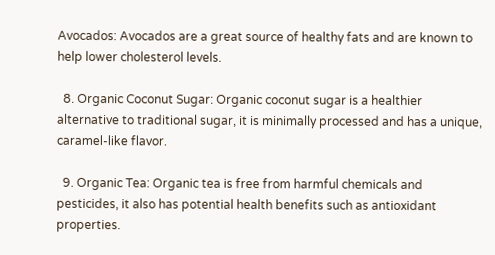Avocados: Avocados are a great source of healthy fats and are known to help lower cholesterol levels.

  8. Organic Coconut Sugar: Organic coconut sugar is a healthier alternative to traditional sugar, it is minimally processed and has a unique, caramel-like flavor.

  9. Organic Tea: Organic tea is free from harmful chemicals and pesticides, it also has potential health benefits such as antioxidant properties.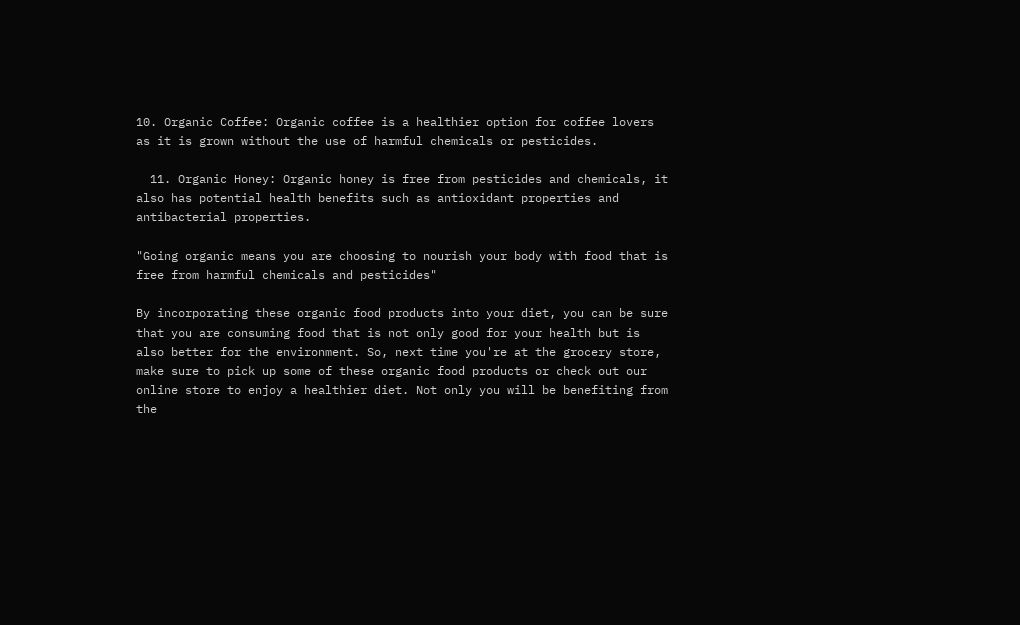10. Organic Coffee: Organic coffee is a healthier option for coffee lovers as it is grown without the use of harmful chemicals or pesticides.

  11. Organic Honey: Organic honey is free from pesticides and chemicals, it also has potential health benefits such as antioxidant properties and antibacterial properties.

"Going organic means you are choosing to nourish your body with food that is free from harmful chemicals and pesticides"

By incorporating these organic food products into your diet, you can be sure that you are consuming food that is not only good for your health but is also better for the environment. So, next time you're at the grocery store, make sure to pick up some of these organic food products or check out our online store to enjoy a healthier diet. Not only you will be benefiting from the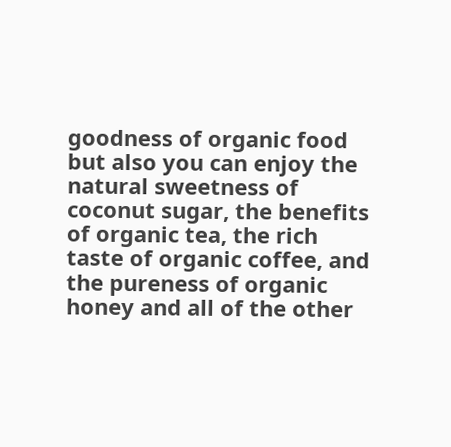goodness of organic food but also you can enjoy the natural sweetness of coconut sugar, the benefits of organic tea, the rich taste of organic coffee, and the pureness of organic honey and all of the other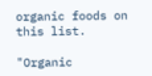organic foods on this list.

"Organic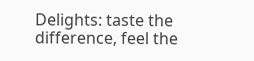Delights: taste the difference, feel the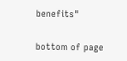benefits"


bottom of page